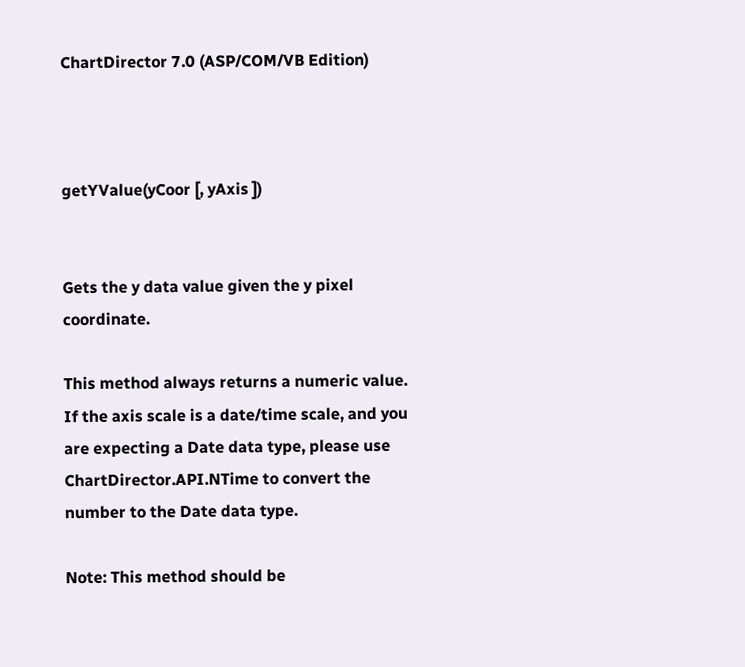ChartDirector 7.0 (ASP/COM/VB Edition)



getYValue(yCoor [, yAxis ])


Gets the y data value given the y pixel coordinate.

This method always returns a numeric value. If the axis scale is a date/time scale, and you are expecting a Date data type, please use ChartDirector.API.NTime to convert the number to the Date data type.

Note: This method should be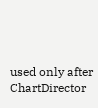used only after ChartDirector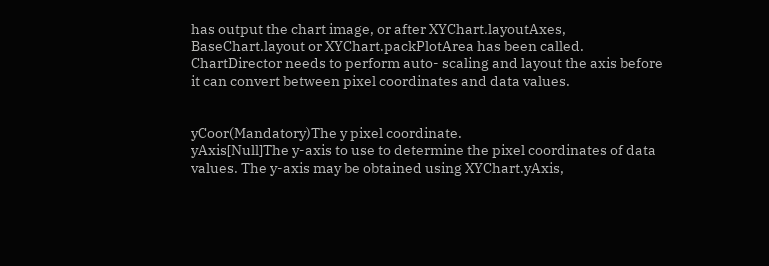has output the chart image, or after XYChart.layoutAxes, BaseChart.layout or XYChart.packPlotArea has been called. ChartDirector needs to perform auto- scaling and layout the axis before it can convert between pixel coordinates and data values.


yCoor(Mandatory)The y pixel coordinate.
yAxis[Null]The y-axis to use to determine the pixel coordinates of data values. The y-axis may be obtained using XYChart.yAxis,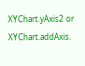XYChart.yAxis2 or XYChart.addAxis.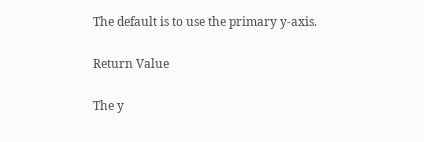The default is to use the primary y-axis.

Return Value

The y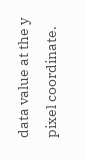data value at the y pixel coordinate.